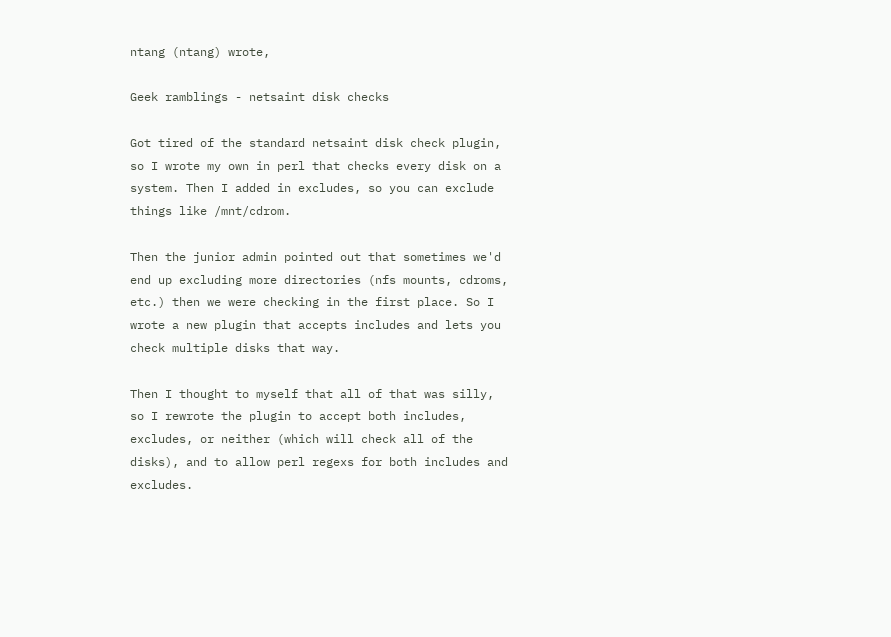ntang (ntang) wrote,

Geek ramblings - netsaint disk checks

Got tired of the standard netsaint disk check plugin, so I wrote my own in perl that checks every disk on a system. Then I added in excludes, so you can exclude things like /mnt/cdrom.

Then the junior admin pointed out that sometimes we'd end up excluding more directories (nfs mounts, cdroms, etc.) then we were checking in the first place. So I wrote a new plugin that accepts includes and lets you check multiple disks that way.

Then I thought to myself that all of that was silly, so I rewrote the plugin to accept both includes, excludes, or neither (which will check all of the disks), and to allow perl regexs for both includes and excludes.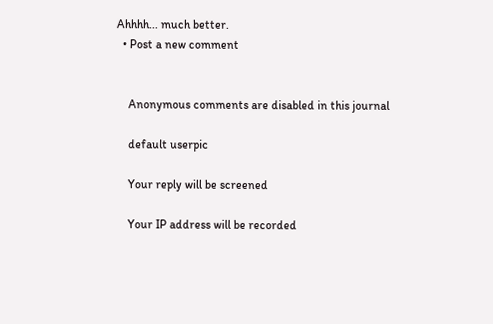Ahhhh... much better.
  • Post a new comment


    Anonymous comments are disabled in this journal

    default userpic

    Your reply will be screened

    Your IP address will be recorded